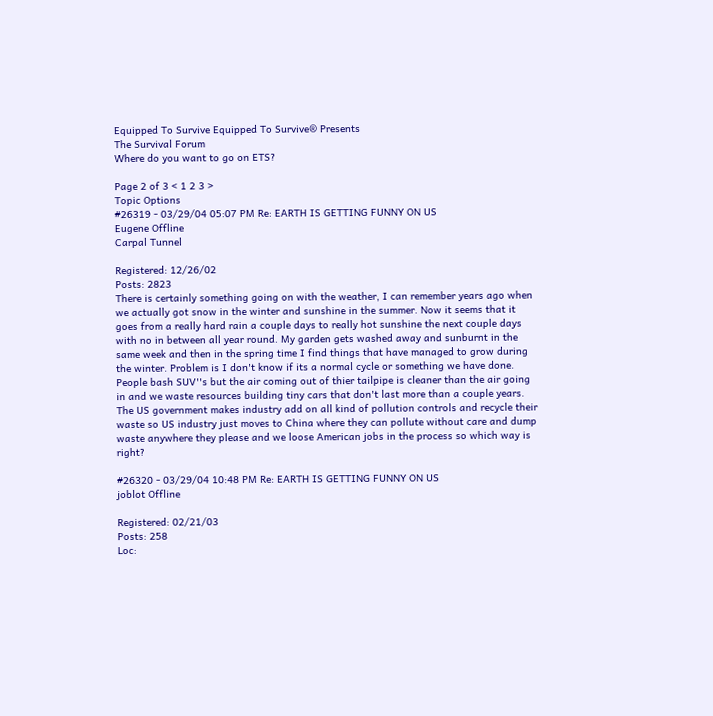Equipped To Survive Equipped To Survive® Presents
The Survival Forum
Where do you want to go on ETS?

Page 2 of 3 < 1 2 3 >
Topic Options
#26319 - 03/29/04 05:07 PM Re: EARTH IS GETTING FUNNY ON US
Eugene Offline
Carpal Tunnel

Registered: 12/26/02
Posts: 2823
There is certainly something going on with the weather, I can remember years ago when we actually got snow in the winter and sunshine in the summer. Now it seems that it goes from a really hard rain a couple days to really hot sunshine the next couple days with no in between all year round. My garden gets washed away and sunburnt in the same week and then in the spring time I find things that have managed to grow during the winter. Problem is I don't know if its a normal cycle or something we have done. People bash SUV''s but the air coming out of thier tailpipe is cleaner than the air going in and we waste resources building tiny cars that don't last more than a couple years. The US government makes industry add on all kind of pollution controls and recycle their waste so US industry just moves to China where they can pollute without care and dump waste anywhere they please and we loose American jobs in the process so which way is right?

#26320 - 03/29/04 10:48 PM Re: EARTH IS GETTING FUNNY ON US
joblot Offline

Registered: 02/21/03
Posts: 258
Loc: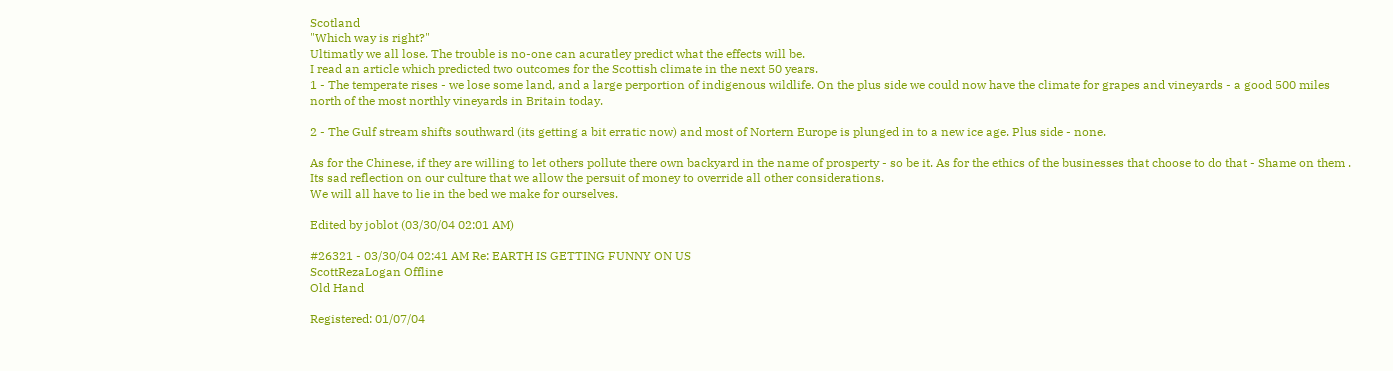Scotland
"Which way is right?"
Ultimatly we all lose. The trouble is no-one can acuratley predict what the effects will be.
I read an article which predicted two outcomes for the Scottish climate in the next 50 years.
1 - The temperate rises - we lose some land, and a large perportion of indigenous wildlife. On the plus side we could now have the climate for grapes and vineyards - a good 500 miles north of the most northly vineyards in Britain today.

2 - The Gulf stream shifts southward (its getting a bit erratic now) and most of Nortern Europe is plunged in to a new ice age. Plus side - none.

As for the Chinese, if they are willing to let others pollute there own backyard in the name of prosperty - so be it. As for the ethics of the businesses that choose to do that - Shame on them . Its sad reflection on our culture that we allow the persuit of money to override all other considerations.
We will all have to lie in the bed we make for ourselves.

Edited by joblot (03/30/04 02:01 AM)

#26321 - 03/30/04 02:41 AM Re: EARTH IS GETTING FUNNY ON US
ScottRezaLogan Offline
Old Hand

Registered: 01/07/04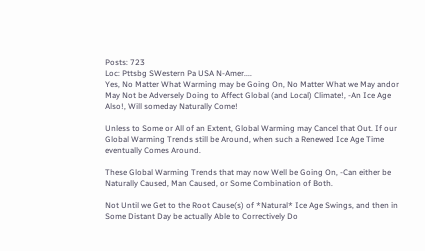Posts: 723
Loc: Pttsbg SWestern Pa USA N-Amer....
Yes, No Matter What Warming may be Going On, No Matter What we May andor May Not be Adversely Doing to Affect Global (and Local) Climate!, -An Ice Age Also!, Will someday Naturally Come!

Unless to Some or All of an Extent, Global Warming may Cancel that Out. If our Global Warming Trends still be Around, when such a Renewed Ice Age Time eventually Comes Around.

These Global Warming Trends that may now Well be Going On, -Can either be Naturally Caused, Man Caused, or Some Combination of Both.

Not Until we Get to the Root Cause(s) of *Natural* Ice Age Swings, and then in Some Distant Day be actually Able to Correctively Do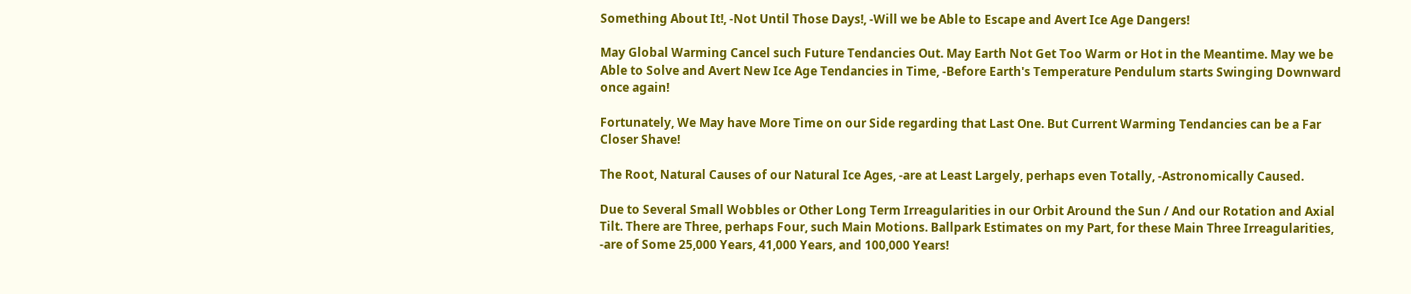Something About It!, -Not Until Those Days!, -Will we be Able to Escape and Avert Ice Age Dangers!

May Global Warming Cancel such Future Tendancies Out. May Earth Not Get Too Warm or Hot in the Meantime. May we be Able to Solve and Avert New Ice Age Tendancies in Time, -Before Earth's Temperature Pendulum starts Swinging Downward once again!

Fortunately, We May have More Time on our Side regarding that Last One. But Current Warming Tendancies can be a Far Closer Shave!

The Root, Natural Causes of our Natural Ice Ages, -are at Least Largely, perhaps even Totally, -Astronomically Caused.

Due to Several Small Wobbles or Other Long Term Irreagularities in our Orbit Around the Sun / And our Rotation and Axial Tilt. There are Three, perhaps Four, such Main Motions. Ballpark Estimates on my Part, for these Main Three Irreagularities, -are of Some 25,000 Years, 41,000 Years, and 100,000 Years!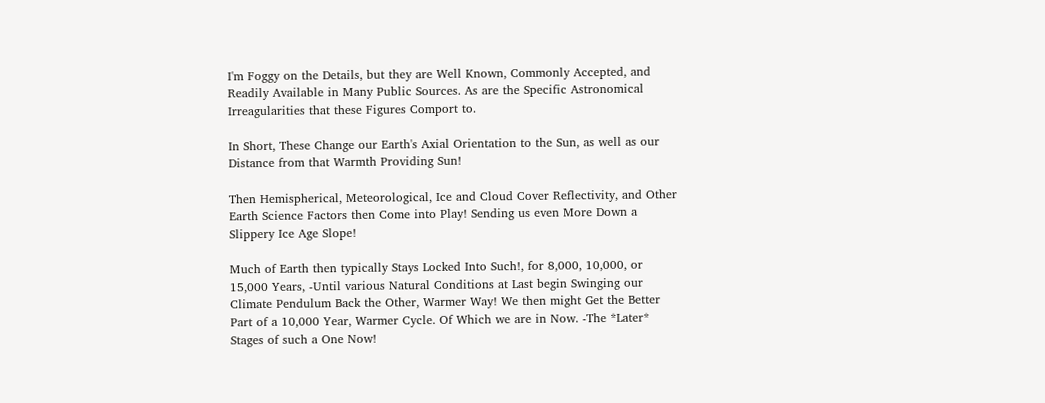I'm Foggy on the Details, but they are Well Known, Commonly Accepted, and Readily Available in Many Public Sources. As are the Specific Astronomical Irreagularities that these Figures Comport to.

In Short, These Change our Earth's Axial Orientation to the Sun, as well as our Distance from that Warmth Providing Sun!

Then Hemispherical, Meteorological, Ice and Cloud Cover Reflectivity, and Other Earth Science Factors then Come into Play! Sending us even More Down a Slippery Ice Age Slope!

Much of Earth then typically Stays Locked Into Such!, for 8,000, 10,000, or 15,000 Years, -Until various Natural Conditions at Last begin Swinging our Climate Pendulum Back the Other, Warmer Way! We then might Get the Better Part of a 10,000 Year, Warmer Cycle. Of Which we are in Now. -The *Later* Stages of such a One Now!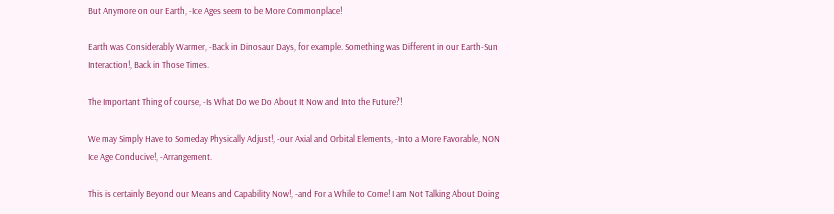But Anymore on our Earth, -Ice Ages seem to be More Commonplace!

Earth was Considerably Warmer, -Back in Dinosaur Days, for example. Something was Different in our Earth-Sun Interaction!, Back in Those Times.

The Important Thing of course, -Is What Do we Do About It Now and Into the Future?!

We may Simply Have to Someday Physically Adjust!, -our Axial and Orbital Elements, -Into a More Favorable, NON Ice Age Conducive!, -Arrangement.

This is certainly Beyond our Means and Capability Now!, -and For a While to Come! I am Not Talking About Doing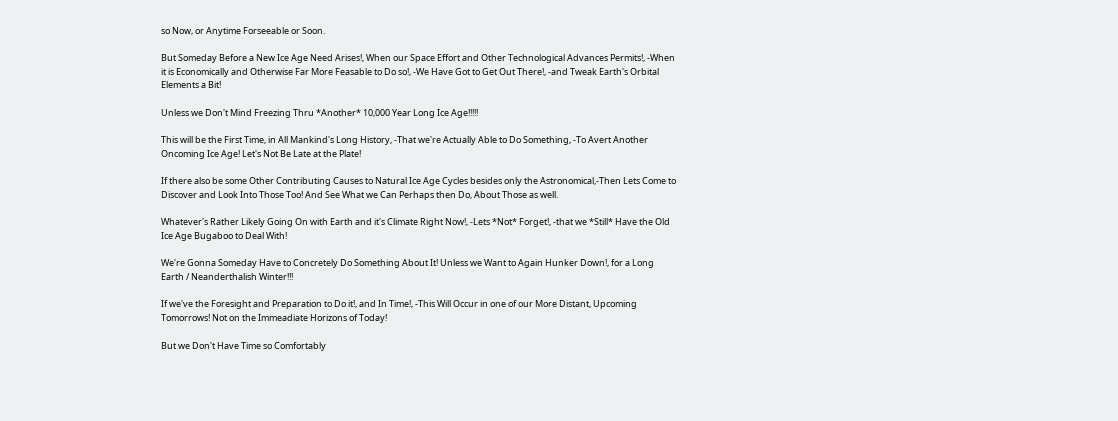so Now, or Anytime Forseeable or Soon.

But Someday Before a New Ice Age Need Arises!, When our Space Effort and Other Technological Advances Permits!, -When it is Economically and Otherwise Far More Feasable to Do so!, -We Have Got to Get Out There!, -and Tweak Earth's Orbital Elements a Bit!

Unless we Don't Mind Freezing Thru *Another* 10,000 Year Long Ice Age!!!!!

This will be the First Time, in All Mankind's Long History, -That we're Actually Able to Do Something, -To Avert Another Oncoming Ice Age! Let's Not Be Late at the Plate!

If there also be some Other Contributing Causes to Natural Ice Age Cycles besides only the Astronomical,-Then Lets Come to Discover and Look Into Those Too! And See What we Can Perhaps then Do, About Those as well.

Whatever's Rather Likely Going On with Earth and it's Climate Right Now!, -Lets *Not* Forget!, -that we *Still* Have the Old Ice Age Bugaboo to Deal With!

We're Gonna Someday Have to Concretely Do Something About It! Unless we Want to Again Hunker Down!, for a Long Earth / Neanderthalish Winter!!!

If we've the Foresight and Preparation to Do it!, and In Time!, -This Will Occur in one of our More Distant, Upcoming Tomorrows! Not on the Immeadiate Horizons of Today!

But we Don't Have Time so Comfortably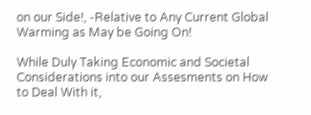on our Side!, -Relative to Any Current Global Warming as May be Going On!

While Duly Taking Economic and Societal Considerations into our Assesments on How to Deal With it,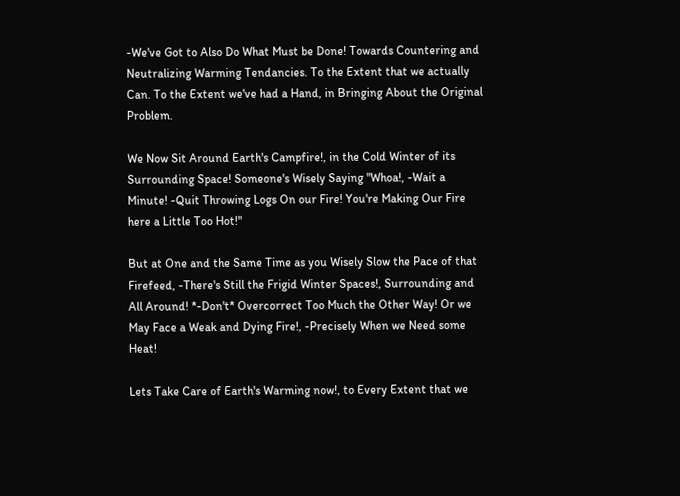-We've Got to Also Do What Must be Done! Towards Countering and Neutralizing Warming Tendancies. To the Extent that we actually Can. To the Extent we've had a Hand, in Bringing About the Original Problem.

We Now Sit Around Earth's Campfire!, in the Cold Winter of its Surrounding Space! Someone's Wisely Saying "Whoa!, -Wait a Minute! -Quit Throwing Logs On our Fire! You're Making Our Fire here a Little Too Hot!"

But at One and the Same Time as you Wisely Slow the Pace of that Firefeed, -There's Still the Frigid Winter Spaces!, Surrounding and All Around! *-Don't* Overcorrect Too Much the Other Way! Or we May Face a Weak and Dying Fire!, -Precisely When we Need some Heat!

Lets Take Care of Earth's Warming now!, to Every Extent that we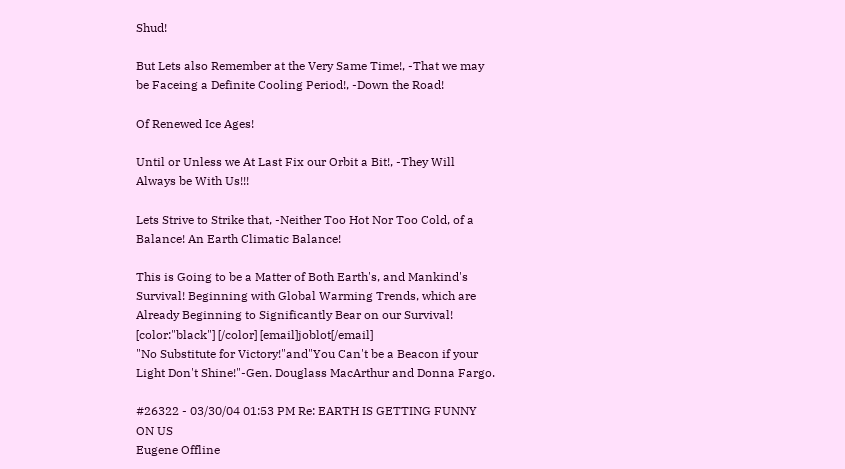Shud!

But Lets also Remember at the Very Same Time!, -That we may be Faceing a Definite Cooling Period!, -Down the Road!

Of Renewed Ice Ages!

Until or Unless we At Last Fix our Orbit a Bit!, -They Will Always be With Us!!!

Lets Strive to Strike that, -Neither Too Hot Nor Too Cold, of a Balance! An Earth Climatic Balance!

This is Going to be a Matter of Both Earth's, and Mankind's Survival! Beginning with Global Warming Trends, which are Already Beginning to Significantly Bear on our Survival! [color:"black"] [/color] [email]joblot[/email]
"No Substitute for Victory!"and"You Can't be a Beacon if your Light Don't Shine!"-Gen. Douglass MacArthur and Donna Fargo.

#26322 - 03/30/04 01:53 PM Re: EARTH IS GETTING FUNNY ON US
Eugene Offline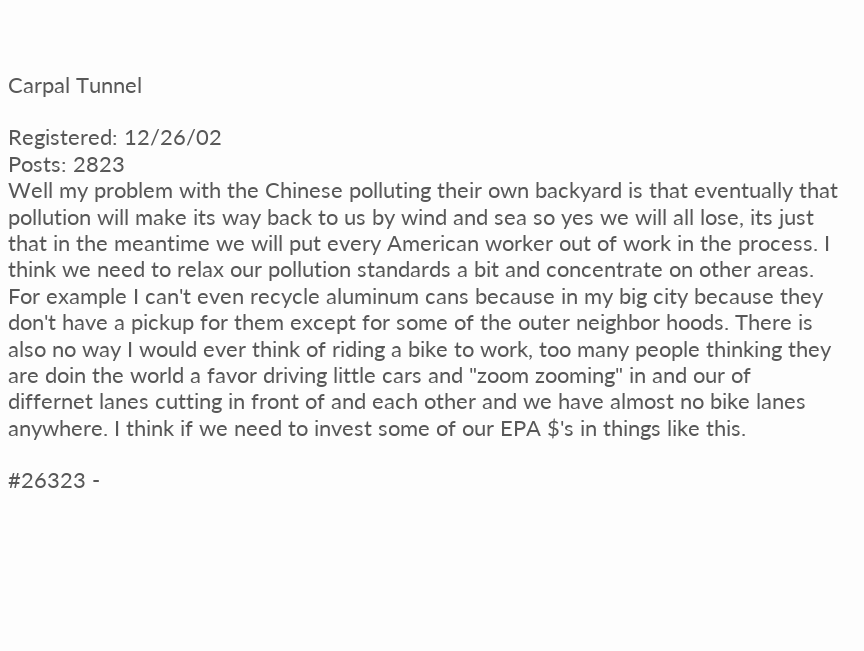Carpal Tunnel

Registered: 12/26/02
Posts: 2823
Well my problem with the Chinese polluting their own backyard is that eventually that pollution will make its way back to us by wind and sea so yes we will all lose, its just that in the meantime we will put every American worker out of work in the process. I think we need to relax our pollution standards a bit and concentrate on other areas. For example I can't even recycle aluminum cans because in my big city because they don't have a pickup for them except for some of the outer neighbor hoods. There is also no way I would ever think of riding a bike to work, too many people thinking they are doin the world a favor driving little cars and "zoom zooming" in and our of differnet lanes cutting in front of and each other and we have almost no bike lanes anywhere. I think if we need to invest some of our EPA $'s in things like this.

#26323 -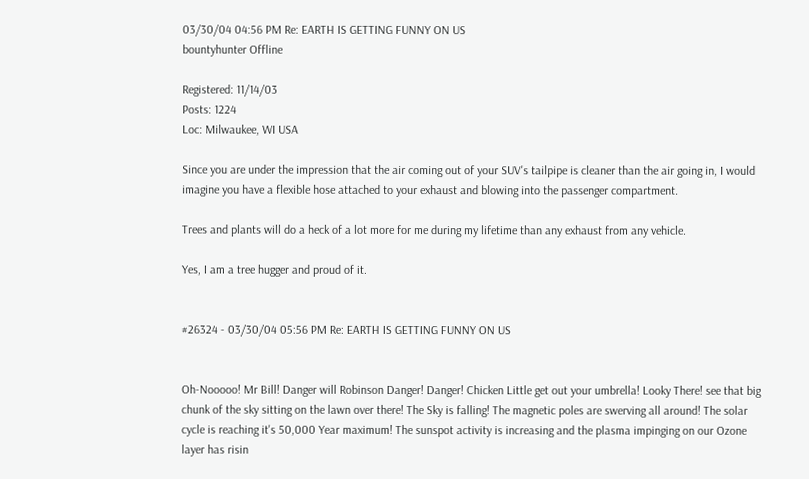03/30/04 04:56 PM Re: EARTH IS GETTING FUNNY ON US
bountyhunter Offline

Registered: 11/14/03
Posts: 1224
Loc: Milwaukee, WI USA

Since you are under the impression that the air coming out of your SUV's tailpipe is cleaner than the air going in, I would imagine you have a flexible hose attached to your exhaust and blowing into the passenger compartment.

Trees and plants will do a heck of a lot more for me during my lifetime than any exhaust from any vehicle.

Yes, I am a tree hugger and proud of it.


#26324 - 03/30/04 05:56 PM Re: EARTH IS GETTING FUNNY ON US


Oh-Nooooo! Mr Bill! Danger will Robinson Danger! Danger! Chicken Little get out your umbrella! Looky There! see that big chunk of the sky sitting on the lawn over there! The Sky is falling! The magnetic poles are swerving all around! The solar cycle is reaching it's 50,000 Year maximum! The sunspot activity is increasing and the plasma impinging on our Ozone layer has risin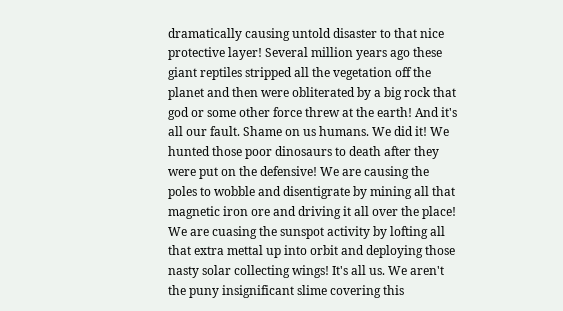dramatically causing untold disaster to that nice protective layer! Several million years ago these giant reptiles stripped all the vegetation off the planet and then were obliterated by a big rock that god or some other force threw at the earth! And it's all our fault. Shame on us humans. We did it! We hunted those poor dinosaurs to death after they were put on the defensive! We are causing the poles to wobble and disentigrate by mining all that magnetic iron ore and driving it all over the place! We are cuasing the sunspot activity by lofting all that extra mettal up into orbit and deploying those nasty solar collecting wings! It's all us. We aren't the puny insignificant slime covering this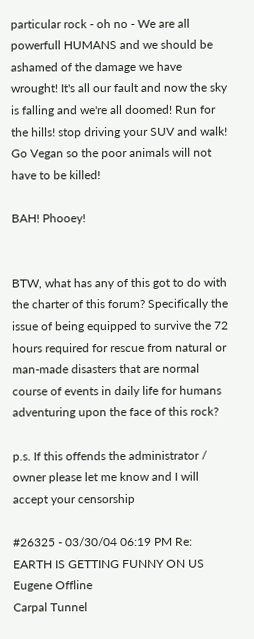particular rock - oh no - We are all powerfull HUMANS and we should be ashamed of the damage we have wrought! It's all our fault and now the sky is falling and we're all doomed! Run for the hills! stop driving your SUV and walk! Go Vegan so the poor animals will not have to be killed!

BAH! Phooey!


BTW, what has any of this got to do with the charter of this forum? Specifically the issue of being equipped to survive the 72 hours required for rescue from natural or man-made disasters that are normal course of events in daily life for humans adventuring upon the face of this rock?

p.s. If this offends the administrator / owner please let me know and I will accept your censorship

#26325 - 03/30/04 06:19 PM Re: EARTH IS GETTING FUNNY ON US
Eugene Offline
Carpal Tunnel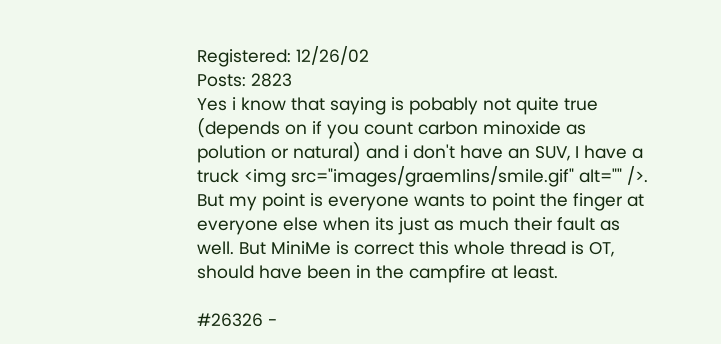Registered: 12/26/02
Posts: 2823
Yes i know that saying is pobably not quite true (depends on if you count carbon minoxide as polution or natural) and i don't have an SUV, I have a truck <img src="images/graemlins/smile.gif" alt="" />. But my point is everyone wants to point the finger at everyone else when its just as much their fault as well. But MiniMe is correct this whole thread is OT, should have been in the campfire at least.

#26326 -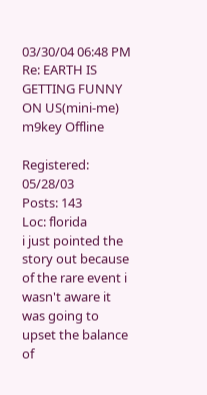03/30/04 06:48 PM Re: EARTH IS GETTING FUNNY ON US(mini-me)
m9key Offline

Registered: 05/28/03
Posts: 143
Loc: florida
i just pointed the story out because of the rare event i wasn't aware it was going to upset the balance of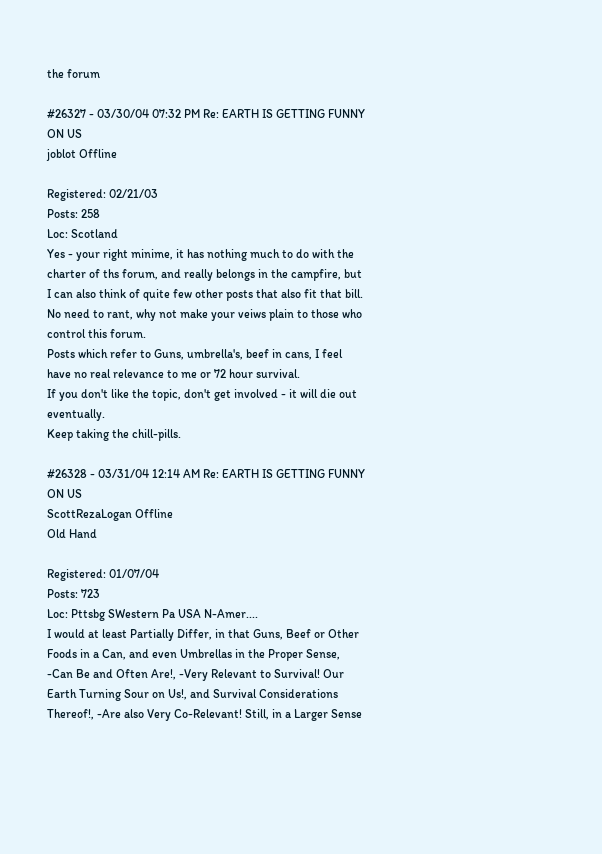the forum

#26327 - 03/30/04 07:32 PM Re: EARTH IS GETTING FUNNY ON US
joblot Offline

Registered: 02/21/03
Posts: 258
Loc: Scotland
Yes - your right minime, it has nothing much to do with the charter of ths forum, and really belongs in the campfire, but I can also think of quite few other posts that also fit that bill.
No need to rant, why not make your veiws plain to those who control this forum.
Posts which refer to Guns, umbrella's, beef in cans, I feel have no real relevance to me or 72 hour survival.
If you don't like the topic, don't get involved - it will die out eventually.
Keep taking the chill-pills.

#26328 - 03/31/04 12:14 AM Re: EARTH IS GETTING FUNNY ON US
ScottRezaLogan Offline
Old Hand

Registered: 01/07/04
Posts: 723
Loc: Pttsbg SWestern Pa USA N-Amer....
I would at least Partially Differ, in that Guns, Beef or Other Foods in a Can, and even Umbrellas in the Proper Sense, -Can Be and Often Are!, -Very Relevant to Survival! Our Earth Turning Sour on Us!, and Survival Considerations Thereof!, -Are also Very Co-Relevant! Still, in a Larger Sense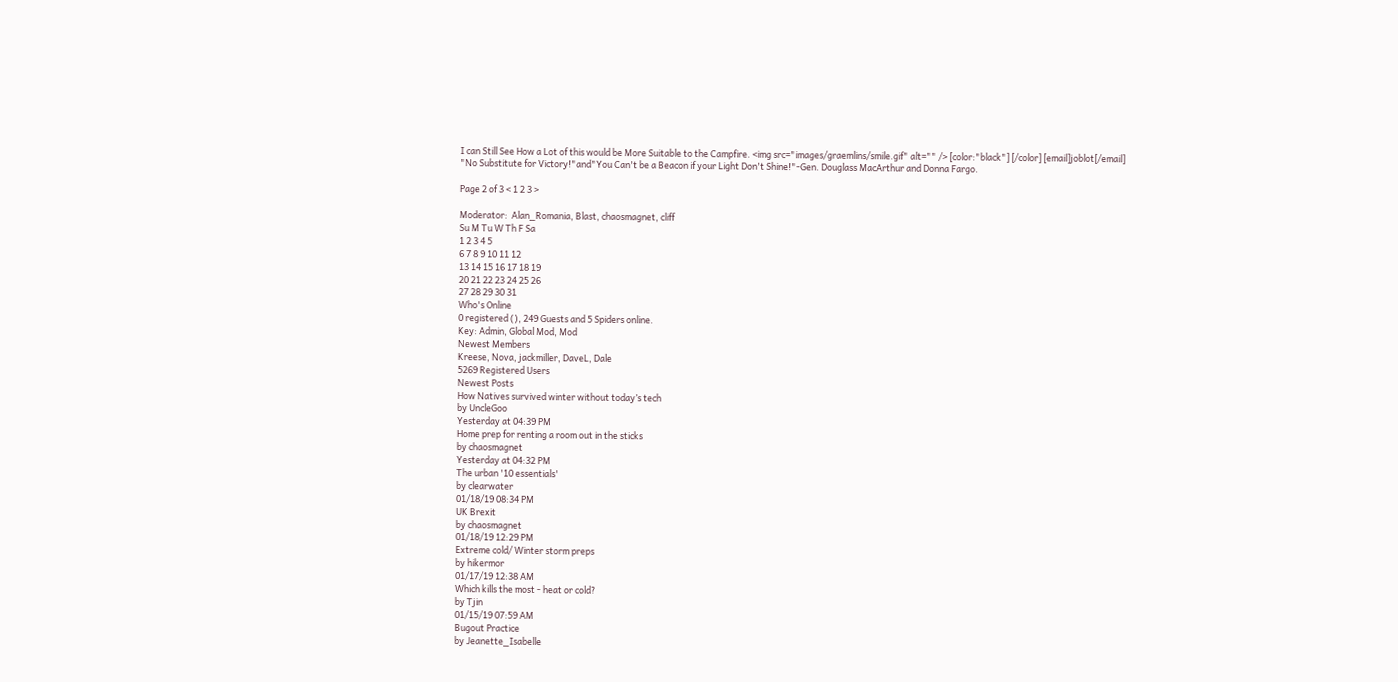I can Still See How a Lot of this would be More Suitable to the Campfire. <img src="images/graemlins/smile.gif" alt="" /> [color:"black"] [/color] [email]joblot[/email]
"No Substitute for Victory!"and"You Can't be a Beacon if your Light Don't Shine!"-Gen. Douglass MacArthur and Donna Fargo.

Page 2 of 3 < 1 2 3 >

Moderator:  Alan_Romania, Blast, chaosmagnet, cliff
Su M Tu W Th F Sa
1 2 3 4 5
6 7 8 9 10 11 12
13 14 15 16 17 18 19
20 21 22 23 24 25 26
27 28 29 30 31
Who's Online
0 registered (), 249 Guests and 5 Spiders online.
Key: Admin, Global Mod, Mod
Newest Members
Kreese, Nova, jackmiller, DaveL, Dale
5269 Registered Users
Newest Posts
How Natives survived winter without today’s tech
by UncleGoo
Yesterday at 04:39 PM
Home prep for renting a room out in the sticks
by chaosmagnet
Yesterday at 04:32 PM
The urban '10 essentials'
by clearwater
01/18/19 08:34 PM
UK Brexit
by chaosmagnet
01/18/19 12:29 PM
Extreme cold/ Winter storm preps
by hikermor
01/17/19 12:38 AM
Which kills the most - heat or cold?
by Tjin
01/15/19 07:59 AM
Bugout Practice
by Jeanette_Isabelle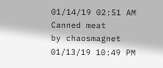01/14/19 02:51 AM
Canned meat
by chaosmagnet
01/13/19 10:49 PM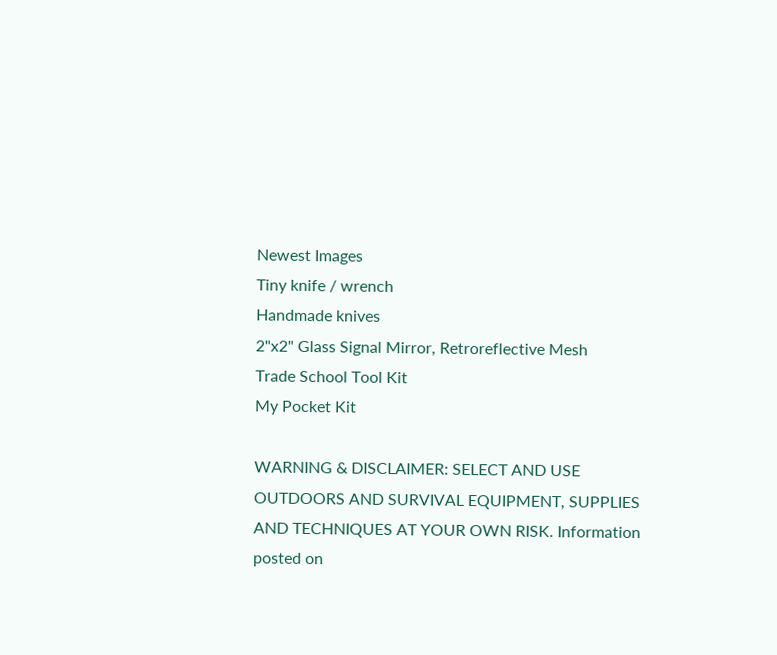Newest Images
Tiny knife / wrench
Handmade knives
2"x2" Glass Signal Mirror, Retroreflective Mesh
Trade School Tool Kit
My Pocket Kit

WARNING & DISCLAIMER: SELECT AND USE OUTDOORS AND SURVIVAL EQUIPMENT, SUPPLIES AND TECHNIQUES AT YOUR OWN RISK. Information posted on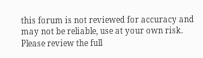this forum is not reviewed for accuracy and may not be reliable, use at your own risk. Please review the full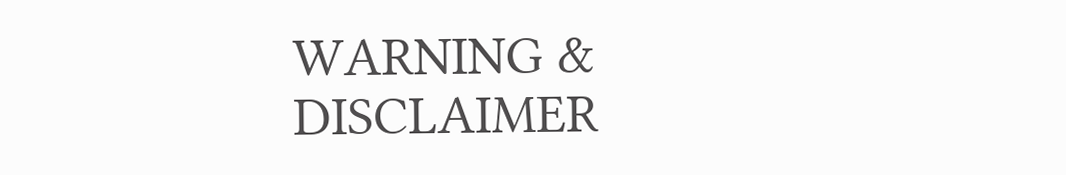WARNING & DISCLAIMER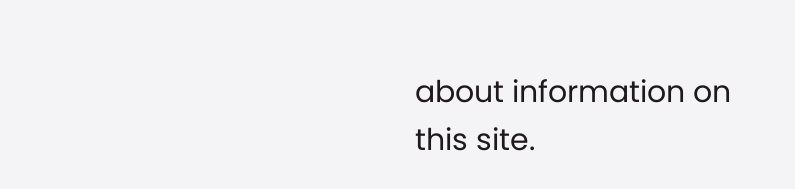about information on this site.